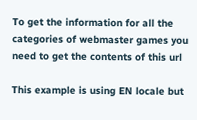To get the information for all the categories of webmaster games you need to get the contents of this url

This example is using EN locale but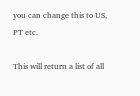you can change this to US, PT etc.

This will return a list of all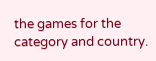the games for the category and country.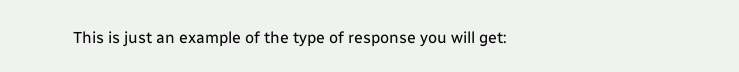This is just an example of the type of response you will get: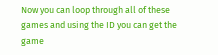Now you can loop through all of these games and using the ID you can get the game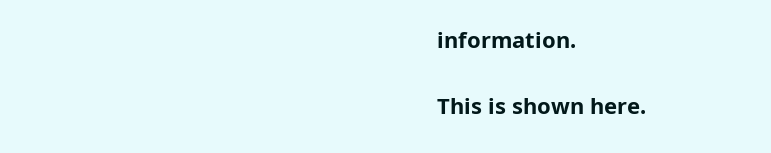information.

This is shown here.